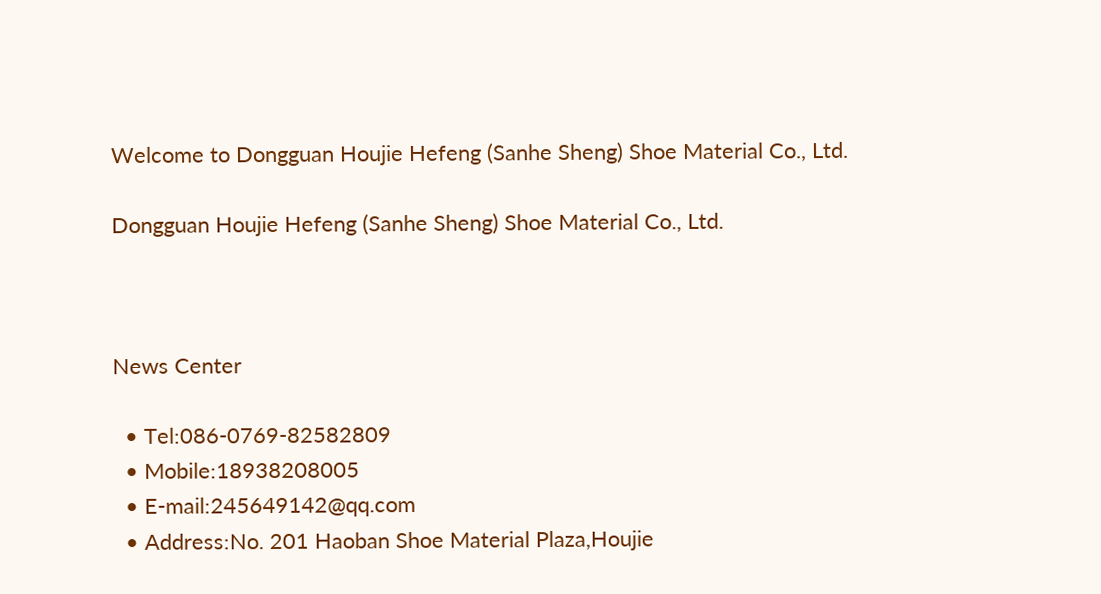Welcome to Dongguan Houjie Hefeng (Sanhe Sheng) Shoe Material Co., Ltd.

Dongguan Houjie Hefeng (Sanhe Sheng) Shoe Material Co., Ltd.



News Center

  • Tel:086-0769-82582809
  • Mobile:18938208005
  • E-mail:245649142@qq.com
  • Address:No. 201 Haoban Shoe Material Plaza,Houjie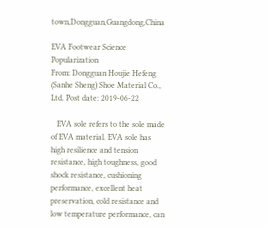town,Dongguan,Guangdong,China

EVA Footwear Science Popularization
From: Dongguan Houjie Hefeng (Sanhe Sheng) Shoe Material Co., Ltd. Post date: 2019-06-22

   EVA sole refers to the sole made of EVA material. EVA sole has high resilience and tension resistance, high toughness, good shock resistance, cushioning performance, excellent heat preservation, cold resistance and low temperature performance, can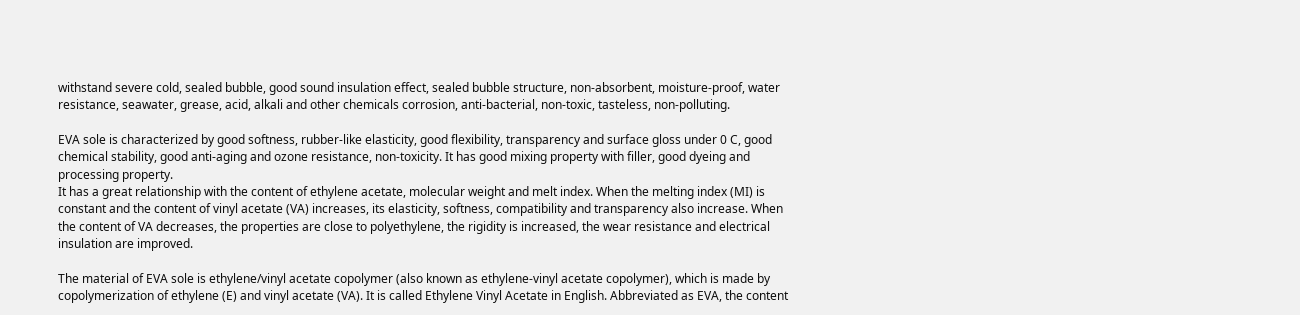withstand severe cold, sealed bubble, good sound insulation effect, sealed bubble structure, non-absorbent, moisture-proof, water resistance, seawater, grease, acid, alkali and other chemicals corrosion, anti-bacterial, non-toxic, tasteless, non-polluting.

EVA sole is characterized by good softness, rubber-like elasticity, good flexibility, transparency and surface gloss under 0 C, good chemical stability, good anti-aging and ozone resistance, non-toxicity. It has good mixing property with filler, good dyeing and processing property.
It has a great relationship with the content of ethylene acetate, molecular weight and melt index. When the melting index (MI) is constant and the content of vinyl acetate (VA) increases, its elasticity, softness, compatibility and transparency also increase. When the content of VA decreases, the properties are close to polyethylene, the rigidity is increased, the wear resistance and electrical insulation are improved.

The material of EVA sole is ethylene/vinyl acetate copolymer (also known as ethylene-vinyl acetate copolymer), which is made by copolymerization of ethylene (E) and vinyl acetate (VA). It is called Ethylene Vinyl Acetate in English. Abbreviated as EVA, the content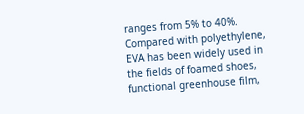ranges from 5% to 40%. Compared with polyethylene, EVA has been widely used in the fields of foamed shoes, functional greenhouse film,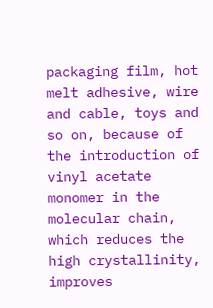packaging film, hot melt adhesive, wire and cable, toys and so on, because of the introduction of vinyl acetate monomer in the molecular chain, which reduces the high crystallinity, improves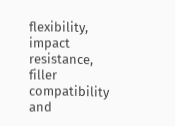flexibility, impact resistance, filler compatibility and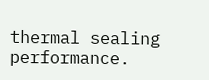thermal sealing performance.